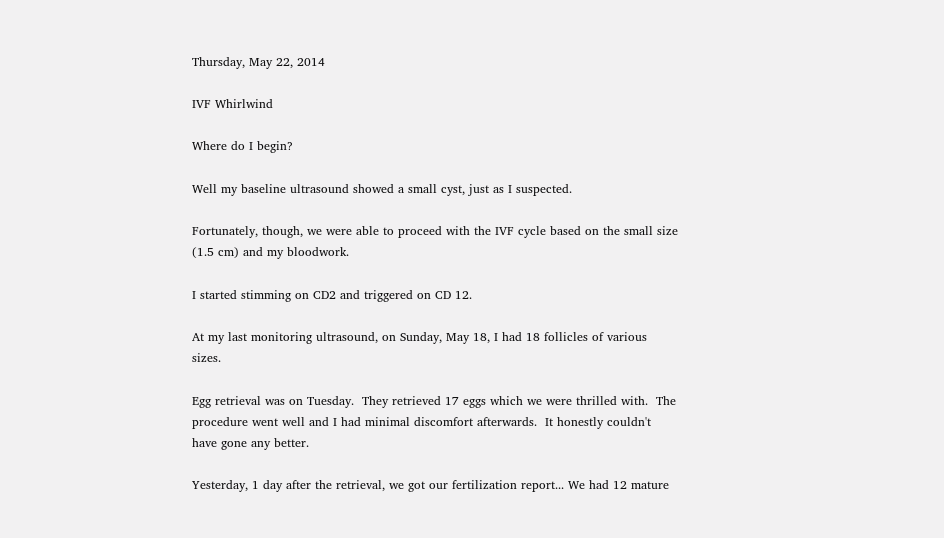Thursday, May 22, 2014

IVF Whirlwind

Where do I begin?

Well my baseline ultrasound showed a small cyst, just as I suspected.

Fortunately, though, we were able to proceed with the IVF cycle based on the small size (1.5 cm) and my bloodwork.

I started stimming on CD2 and triggered on CD 12.

At my last monitoring ultrasound, on Sunday, May 18, I had 18 follicles of various sizes.

Egg retrieval was on Tuesday.  They retrieved 17 eggs which we were thrilled with.  The procedure went well and I had minimal discomfort afterwards.  It honestly couldn't have gone any better.

Yesterday, 1 day after the retrieval, we got our fertilization report... We had 12 mature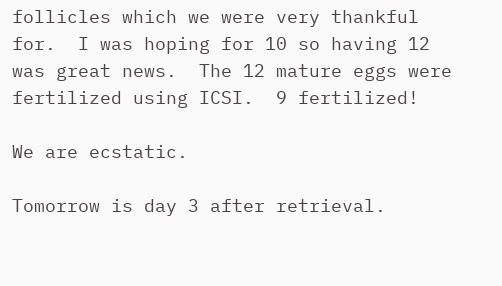follicles which we were very thankful for.  I was hoping for 10 so having 12 was great news.  The 12 mature eggs were fertilized using ICSI.  9 fertilized!

We are ecstatic.

Tomorrow is day 3 after retrieval.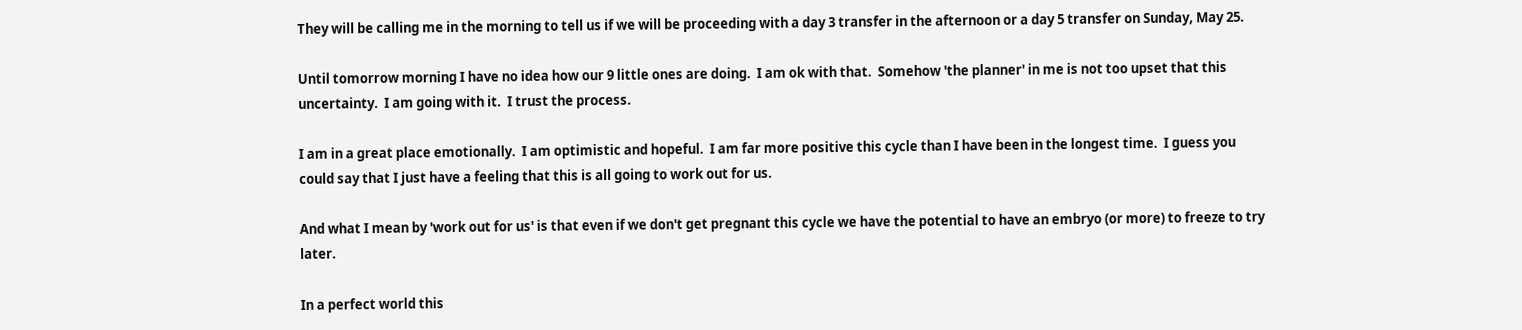They will be calling me in the morning to tell us if we will be proceeding with a day 3 transfer in the afternoon or a day 5 transfer on Sunday, May 25.

Until tomorrow morning I have no idea how our 9 little ones are doing.  I am ok with that.  Somehow 'the planner' in me is not too upset that this uncertainty.  I am going with it.  I trust the process.

I am in a great place emotionally.  I am optimistic and hopeful.  I am far more positive this cycle than I have been in the longest time.  I guess you could say that I just have a feeling that this is all going to work out for us.

And what I mean by 'work out for us' is that even if we don't get pregnant this cycle we have the potential to have an embryo (or more) to freeze to try later.

In a perfect world this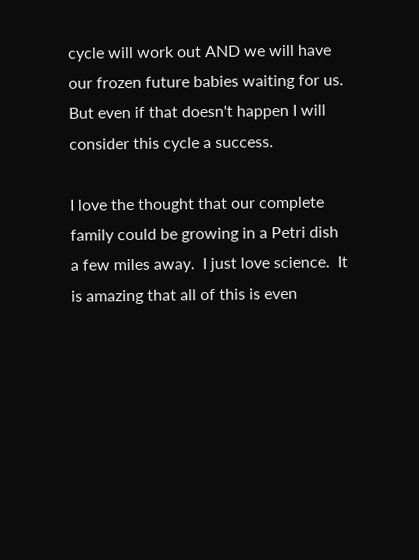cycle will work out AND we will have our frozen future babies waiting for us.  But even if that doesn't happen I will consider this cycle a success.

I love the thought that our complete family could be growing in a Petri dish a few miles away.  I just love science.  It is amazing that all of this is even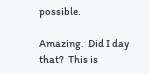possible.

Amazing.  Did I day that?  This is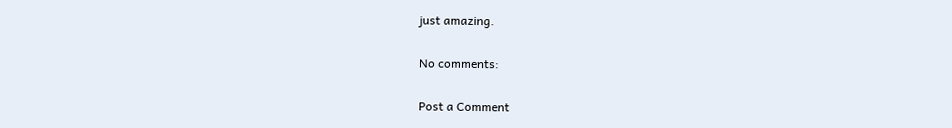just amazing.

No comments:

Post a Comment